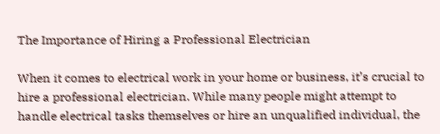The Importance of Hiring a Professional Electrician

When it comes to electrical work in your home or business, it’s crucial to hire a professional electrician. While many people might attempt to handle electrical tasks themselves or hire an unqualified individual, the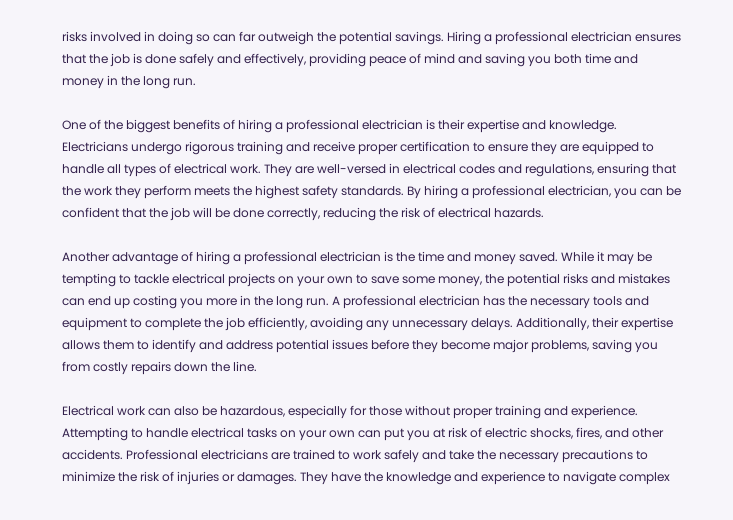risks involved in doing so can far outweigh the potential savings. Hiring a professional electrician ensures that the job is done safely and effectively, providing peace of mind and saving you both time and money in the long run.

One of the biggest benefits of hiring a professional electrician is their expertise and knowledge. Electricians undergo rigorous training and receive proper certification to ensure they are equipped to handle all types of electrical work. They are well-versed in electrical codes and regulations, ensuring that the work they perform meets the highest safety standards. By hiring a professional electrician, you can be confident that the job will be done correctly, reducing the risk of electrical hazards.

Another advantage of hiring a professional electrician is the time and money saved. While it may be tempting to tackle electrical projects on your own to save some money, the potential risks and mistakes can end up costing you more in the long run. A professional electrician has the necessary tools and equipment to complete the job efficiently, avoiding any unnecessary delays. Additionally, their expertise allows them to identify and address potential issues before they become major problems, saving you from costly repairs down the line.

Electrical work can also be hazardous, especially for those without proper training and experience. Attempting to handle electrical tasks on your own can put you at risk of electric shocks, fires, and other accidents. Professional electricians are trained to work safely and take the necessary precautions to minimize the risk of injuries or damages. They have the knowledge and experience to navigate complex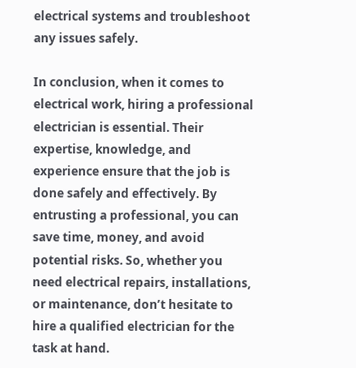electrical systems and troubleshoot any issues safely.

In conclusion, when it comes to electrical work, hiring a professional electrician is essential. Their expertise, knowledge, and experience ensure that the job is done safely and effectively. By entrusting a professional, you can save time, money, and avoid potential risks. So, whether you need electrical repairs, installations, or maintenance, don’t hesitate to hire a qualified electrician for the task at hand.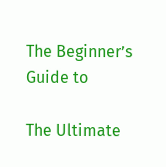The Beginner’s Guide to

The Ultimate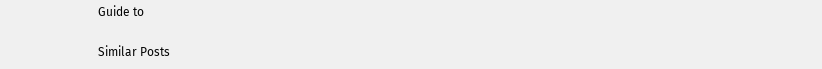Guide to

Similar Posts